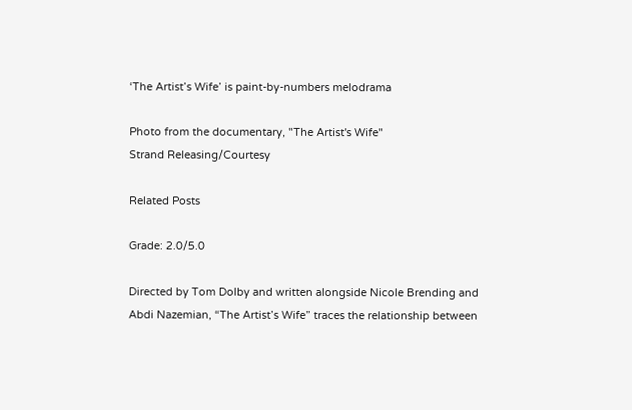‘The Artist’s Wife’ is paint-by-numbers melodrama

Photo from the documentary, "The Artist's Wife"
Strand Releasing/Courtesy

Related Posts

Grade: 2.0/5.0

Directed by Tom Dolby and written alongside Nicole Brending and Abdi Nazemian, “The Artist’s Wife” traces the relationship between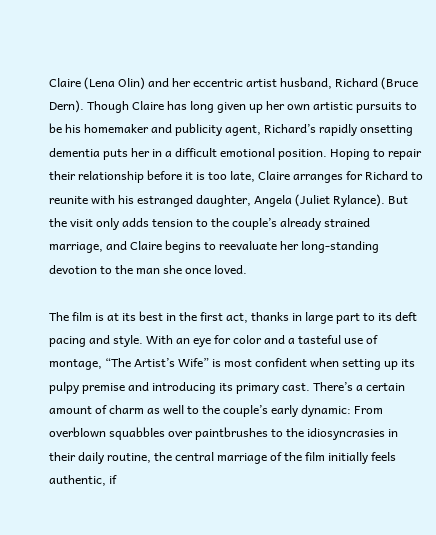Claire (Lena Olin) and her eccentric artist husband, Richard (Bruce Dern). Though Claire has long given up her own artistic pursuits to be his homemaker and publicity agent, Richard’s rapidly onsetting dementia puts her in a difficult emotional position. Hoping to repair their relationship before it is too late, Claire arranges for Richard to reunite with his estranged daughter, Angela (Juliet Rylance). But the visit only adds tension to the couple’s already strained marriage, and Claire begins to reevaluate her long-standing devotion to the man she once loved.

The film is at its best in the first act, thanks in large part to its deft pacing and style. With an eye for color and a tasteful use of montage, “The Artist’s Wife” is most confident when setting up its pulpy premise and introducing its primary cast. There’s a certain amount of charm as well to the couple’s early dynamic: From overblown squabbles over paintbrushes to the idiosyncrasies in their daily routine, the central marriage of the film initially feels authentic, if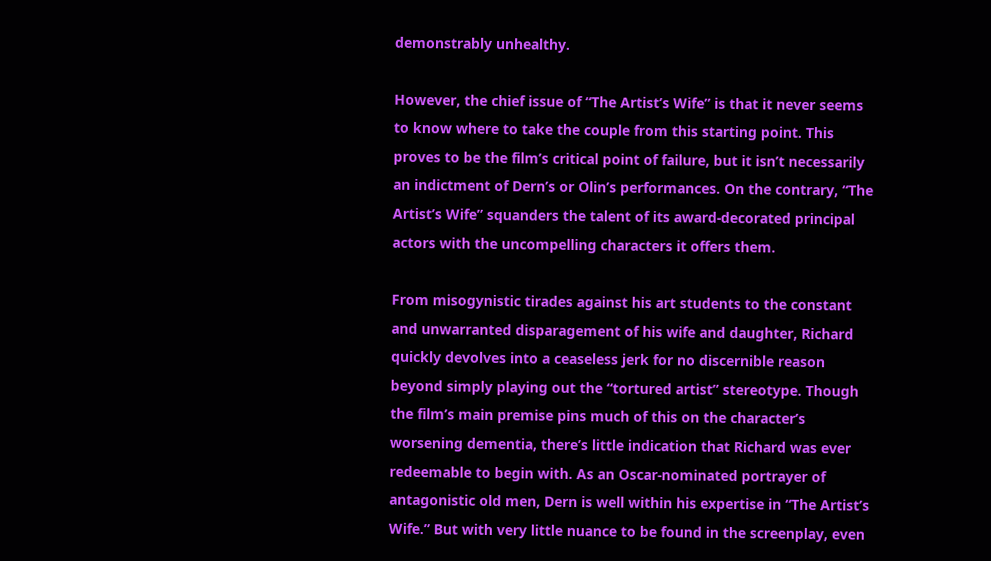demonstrably unhealthy.

However, the chief issue of “The Artist’s Wife” is that it never seems to know where to take the couple from this starting point. This proves to be the film’s critical point of failure, but it isn’t necessarily an indictment of Dern’s or Olin’s performances. On the contrary, “The Artist’s Wife” squanders the talent of its award-decorated principal actors with the uncompelling characters it offers them.

From misogynistic tirades against his art students to the constant and unwarranted disparagement of his wife and daughter, Richard quickly devolves into a ceaseless jerk for no discernible reason beyond simply playing out the “tortured artist” stereotype. Though the film’s main premise pins much of this on the character’s worsening dementia, there’s little indication that Richard was ever redeemable to begin with. As an Oscar-nominated portrayer of antagonistic old men, Dern is well within his expertise in “The Artist’s Wife.” But with very little nuance to be found in the screenplay, even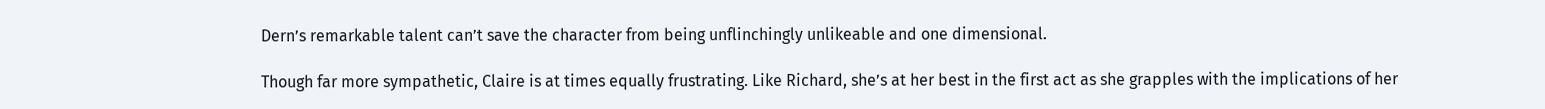Dern’s remarkable talent can’t save the character from being unflinchingly unlikeable and one dimensional.

Though far more sympathetic, Claire is at times equally frustrating. Like Richard, she’s at her best in the first act as she grapples with the implications of her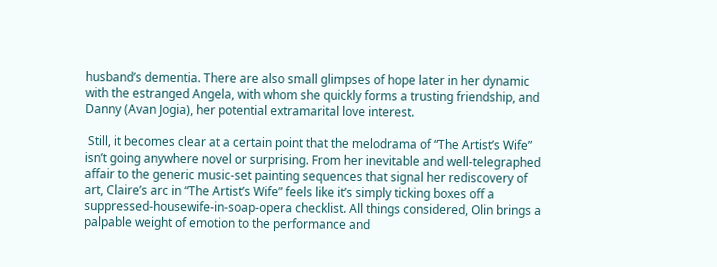husband’s dementia. There are also small glimpses of hope later in her dynamic with the estranged Angela, with whom she quickly forms a trusting friendship, and Danny (Avan Jogia), her potential extramarital love interest.

 Still, it becomes clear at a certain point that the melodrama of “The Artist’s Wife” isn’t going anywhere novel or surprising. From her inevitable and well-telegraphed affair to the generic music-set painting sequences that signal her rediscovery of art, Claire’s arc in “The Artist’s Wife” feels like it’s simply ticking boxes off a suppressed-housewife-in-soap-opera checklist. All things considered, Olin brings a palpable weight of emotion to the performance and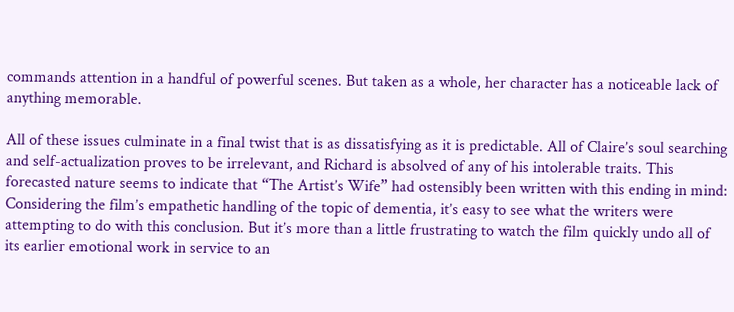commands attention in a handful of powerful scenes. But taken as a whole, her character has a noticeable lack of anything memorable.

All of these issues culminate in a final twist that is as dissatisfying as it is predictable. All of Claire’s soul searching and self-actualization proves to be irrelevant, and Richard is absolved of any of his intolerable traits. This forecasted nature seems to indicate that “The Artist’s Wife” had ostensibly been written with this ending in mind: Considering the film’s empathetic handling of the topic of dementia, it’s easy to see what the writers were attempting to do with this conclusion. But it’s more than a little frustrating to watch the film quickly undo all of its earlier emotional work in service to an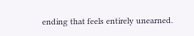ending that feels entirely unearned.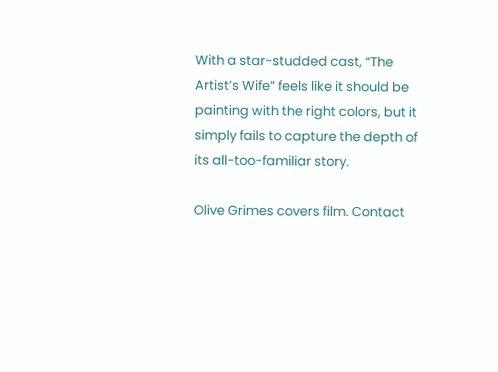With a star-studded cast, “The Artist’s Wife” feels like it should be painting with the right colors, but it simply fails to capture the depth of its all-too-familiar story.

Olive Grimes covers film. Contact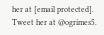her at [email protected]. Tweet her at @ogrimes5.